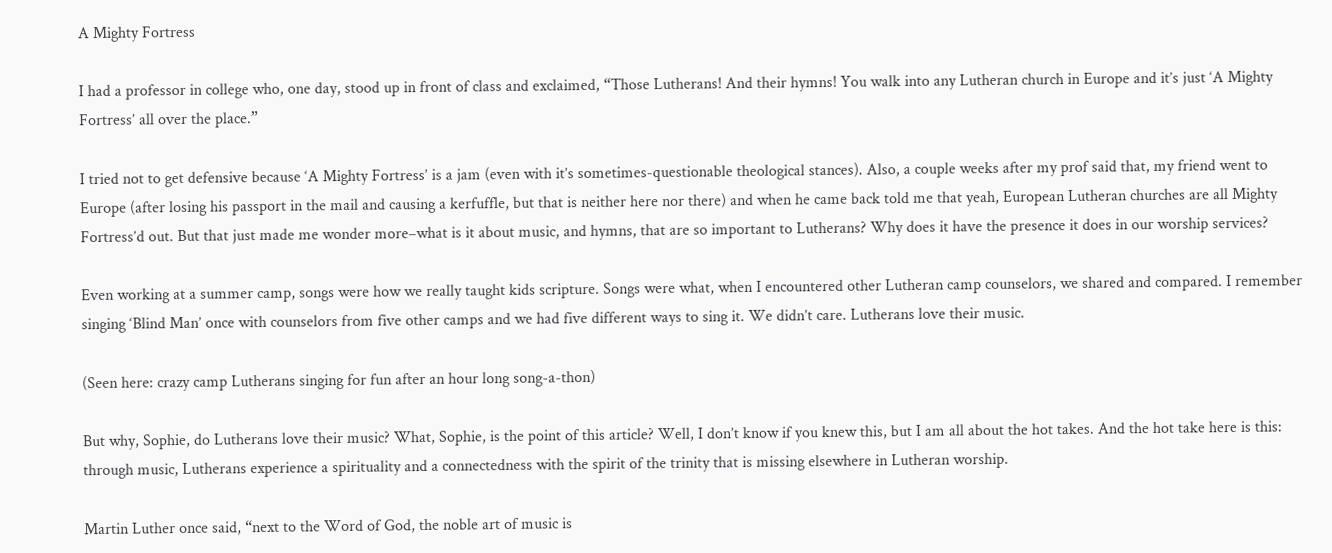A Mighty Fortress

I had a professor in college who, one day, stood up in front of class and exclaimed, “Those Lutherans! And their hymns! You walk into any Lutheran church in Europe and it’s just ‘A Mighty Fortress’ all over the place.”

I tried not to get defensive because ‘A Mighty Fortress’ is a jam (even with it’s sometimes-questionable theological stances). Also, a couple weeks after my prof said that, my friend went to Europe (after losing his passport in the mail and causing a kerfuffle, but that is neither here nor there) and when he came back told me that yeah, European Lutheran churches are all Mighty Fortress’d out. But that just made me wonder more–what is it about music, and hymns, that are so important to Lutherans? Why does it have the presence it does in our worship services?

Even working at a summer camp, songs were how we really taught kids scripture. Songs were what, when I encountered other Lutheran camp counselors, we shared and compared. I remember singing ‘Blind Man’ once with counselors from five other camps and we had five different ways to sing it. We didn’t care. Lutherans love their music.

(Seen here: crazy camp Lutherans singing for fun after an hour long song-a-thon)

But why, Sophie, do Lutherans love their music? What, Sophie, is the point of this article? Well, I don’t know if you knew this, but I am all about the hot takes. And the hot take here is this: through music, Lutherans experience a spirituality and a connectedness with the spirit of the trinity that is missing elsewhere in Lutheran worship.

Martin Luther once said, “next to the Word of God, the noble art of music is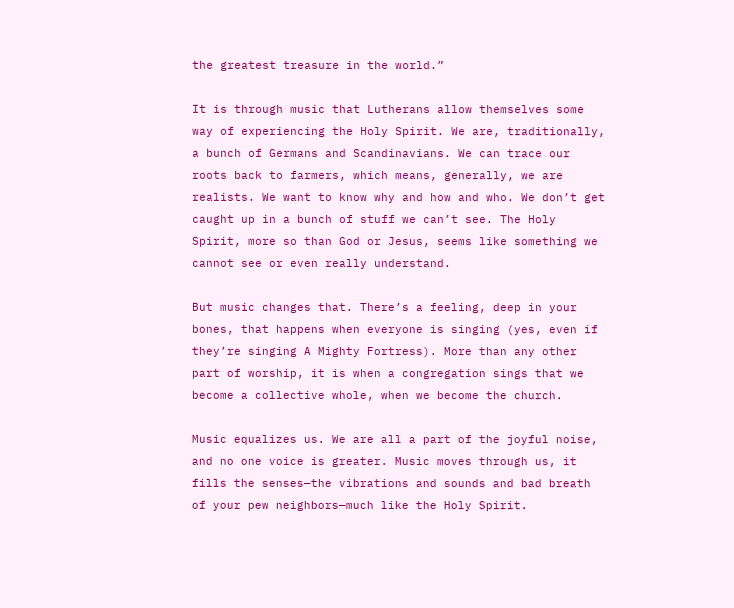the greatest treasure in the world.”

It is through music that Lutherans allow themselves some way of experiencing the Holy Spirit. We are, traditionally, a bunch of Germans and Scandinavians. We can trace our roots back to farmers, which means, generally, we are realists. We want to know why and how and who. We don’t get caught up in a bunch of stuff we can’t see. The Holy Spirit, more so than God or Jesus, seems like something we cannot see or even really understand.

But music changes that. There’s a feeling, deep in your bones, that happens when everyone is singing (yes, even if they’re singing A Mighty Fortress). More than any other part of worship, it is when a congregation sings that we become a collective whole, when we become the church.

Music equalizes us. We are all a part of the joyful noise, and no one voice is greater. Music moves through us, it fills the senses—the vibrations and sounds and bad breath of your pew neighbors—much like the Holy Spirit.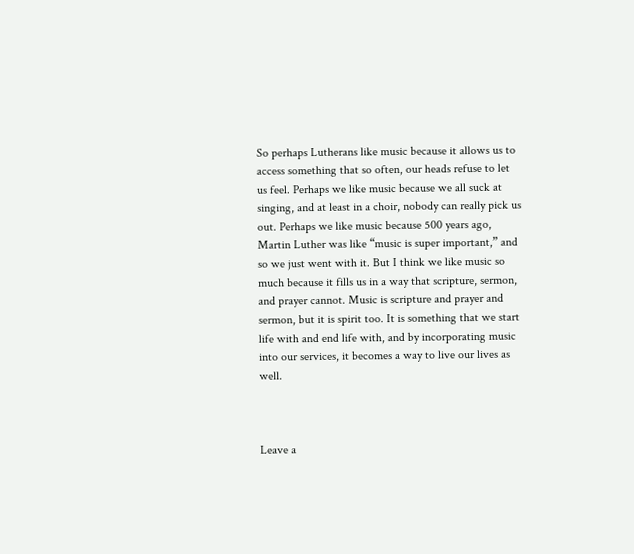So perhaps Lutherans like music because it allows us to access something that so often, our heads refuse to let us feel. Perhaps we like music because we all suck at singing, and at least in a choir, nobody can really pick us out. Perhaps we like music because 500 years ago, Martin Luther was like “music is super important,” and so we just went with it. But I think we like music so much because it fills us in a way that scripture, sermon, and prayer cannot. Music is scripture and prayer and sermon, but it is spirit too. It is something that we start life with and end life with, and by incorporating music into our services, it becomes a way to live our lives as well.



Leave a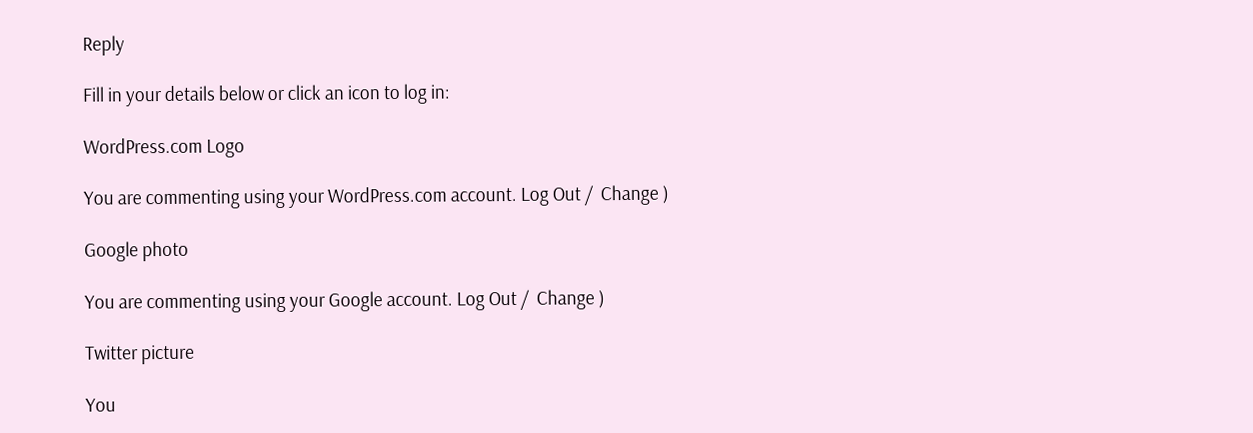Reply

Fill in your details below or click an icon to log in:

WordPress.com Logo

You are commenting using your WordPress.com account. Log Out /  Change )

Google photo

You are commenting using your Google account. Log Out /  Change )

Twitter picture

You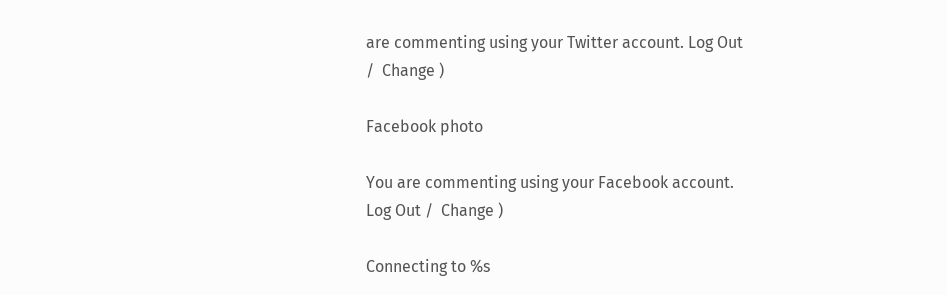are commenting using your Twitter account. Log Out /  Change )

Facebook photo

You are commenting using your Facebook account. Log Out /  Change )

Connecting to %s